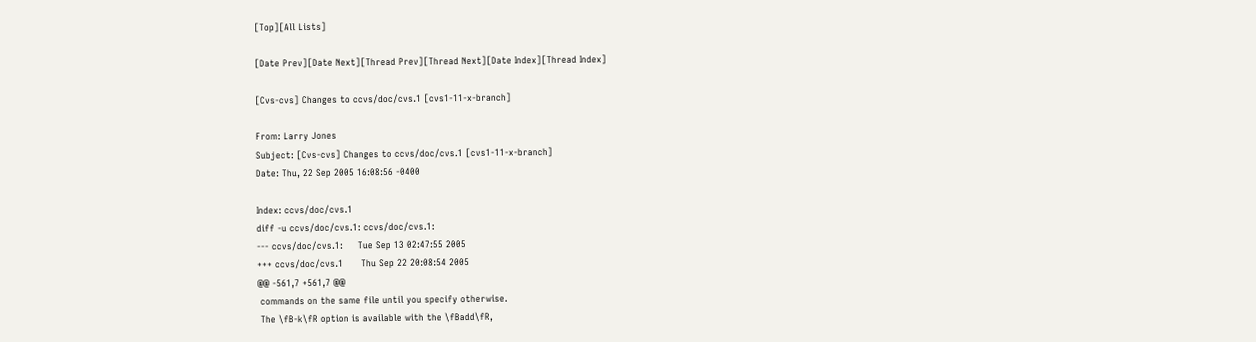[Top][All Lists]

[Date Prev][Date Next][Thread Prev][Thread Next][Date Index][Thread Index]

[Cvs-cvs] Changes to ccvs/doc/cvs.1 [cvs1-11-x-branch]

From: Larry Jones
Subject: [Cvs-cvs] Changes to ccvs/doc/cvs.1 [cvs1-11-x-branch]
Date: Thu, 22 Sep 2005 16:08:56 -0400

Index: ccvs/doc/cvs.1
diff -u ccvs/doc/cvs.1: ccvs/doc/cvs.1:
--- ccvs/doc/cvs.1:     Tue Sep 13 02:47:55 2005
+++ ccvs/doc/cvs.1      Thu Sep 22 20:08:54 2005
@@ -561,7 +561,7 @@
 commands on the same file until you specify otherwise.
 The \fB-k\fR option is available with the \fBadd\fR,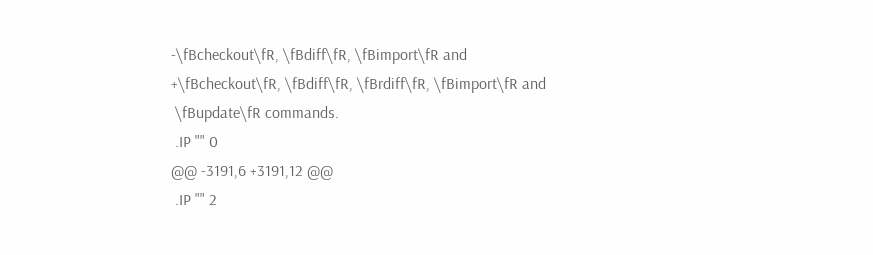-\fBcheckout\fR, \fBdiff\fR, \fBimport\fR and
+\fBcheckout\fR, \fBdiff\fR, \fBrdiff\fR, \fBimport\fR and
 \fBupdate\fR commands.
 .IP "" 0
@@ -3191,6 +3191,12 @@
 .IP "" 2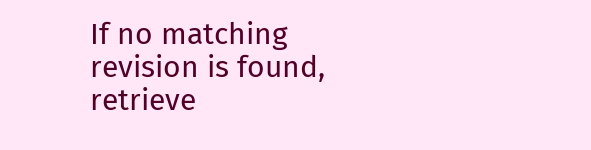If no matching revision is found, retrieve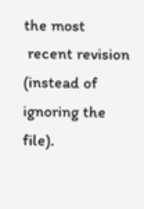the most
 recent revision (instead of ignoring the file).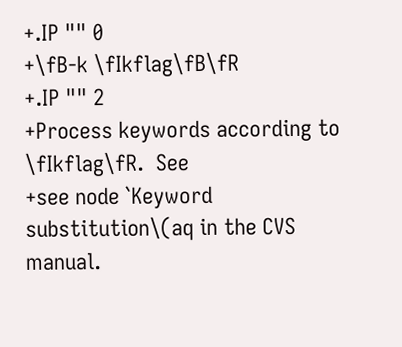+.IP "" 0
+\fB-k \fIkflag\fB\fR
+.IP "" 2
+Process keywords according to \fIkflag\fR.  See
+see node `Keyword substitution\(aq in the CVS manual.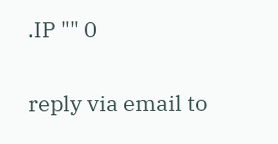.IP "" 0

reply via email to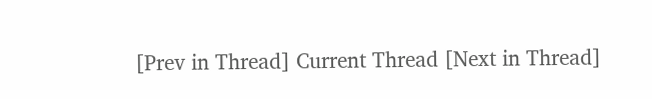[Prev in Thread] Current Thread [Next in Thread]